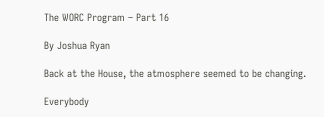The WORC Program – Part 16

By Joshua Ryan

Back at the House, the atmosphere seemed to be changing.

Everybody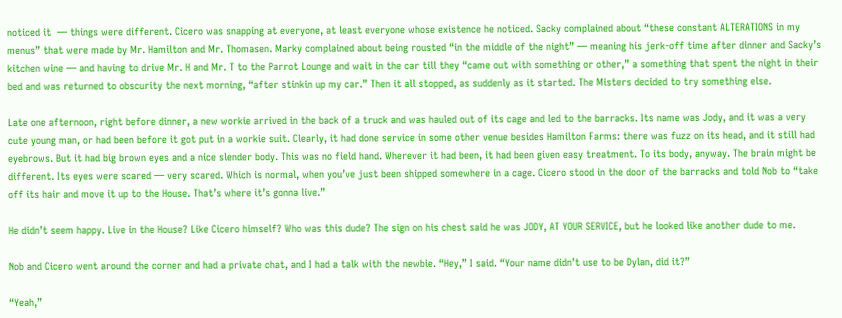noticed it  — things were different. Cicero was snapping at everyone, at least everyone whose existence he noticed. Sacky complained about “these constant ALTERATIONS in my menus” that were made by Mr. Hamilton and Mr. Thomasen. Marky complained about being rousted “in the middle of the night” — meaning his jerk-off time after dinner and Sacky’s kitchen wine — and having to drive Mr. H and Mr. T to the Parrot Lounge and wait in the car till they “came out with something or other,” a something that spent the night in their bed and was returned to obscurity the next morning, “after stinkin up my car.” Then it all stopped, as suddenly as it started. The Misters decided to try something else.

Late one afternoon, right before dinner, a new workie arrived in the back of a truck and was hauled out of its cage and led to the barracks. Its name was Jody, and it was a very cute young man, or had been before it got put in a workie suit. Clearly, it had done service in some other venue besides Hamilton Farms: there was fuzz on its head, and it still had eyebrows. But it had big brown eyes and a nice slender body. This was no field hand. Wherever it had been, it had been given easy treatment. To its body, anyway. The brain might be different. Its eyes were scared — very scared. Which is normal, when you’ve just been shipped somewhere in a cage. Cicero stood in the door of the barracks and told Nob to “take off its hair and move it up to the House. That’s where it’s gonna live.”

He didn’t seem happy. Live in the House? Like Cicero himself? Who was this dude? The sign on his chest said he was JODY, AT YOUR SERVICE, but he looked like another dude to me.

Nob and Cicero went around the corner and had a private chat, and I had a talk with the newbie. “Hey,” I said. “Your name didn’t use to be Dylan, did it?”

“Yeah,”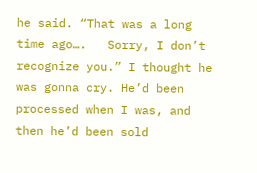he said. “That was a long time ago….   Sorry, I don’t recognize you.” I thought he was gonna cry. He’d been processed when I was, and then he’d been sold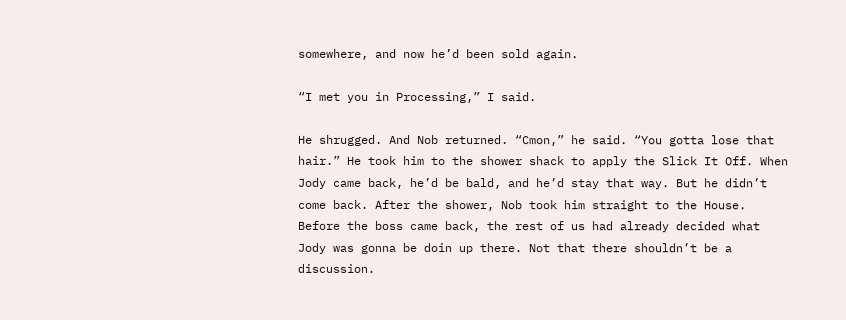somewhere, and now he’d been sold again.

“I met you in Processing,” I said.

He shrugged. And Nob returned. “Cmon,” he said. “You gotta lose that hair.” He took him to the shower shack to apply the Slick It Off. When Jody came back, he’d be bald, and he’d stay that way. But he didn’t come back. After the shower, Nob took him straight to the House. Before the boss came back, the rest of us had already decided what Jody was gonna be doin up there. Not that there shouldn’t be a discussion.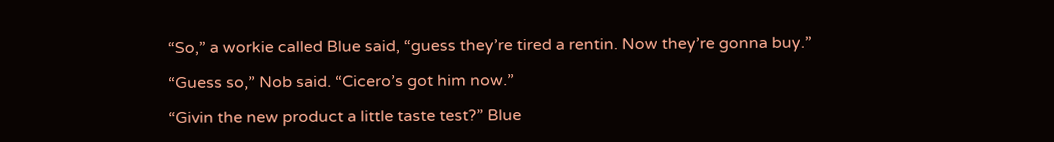“So,” a workie called Blue said, “guess they’re tired a rentin. Now they’re gonna buy.”

“Guess so,” Nob said. “Cicero’s got him now.”

“Givin the new product a little taste test?” Blue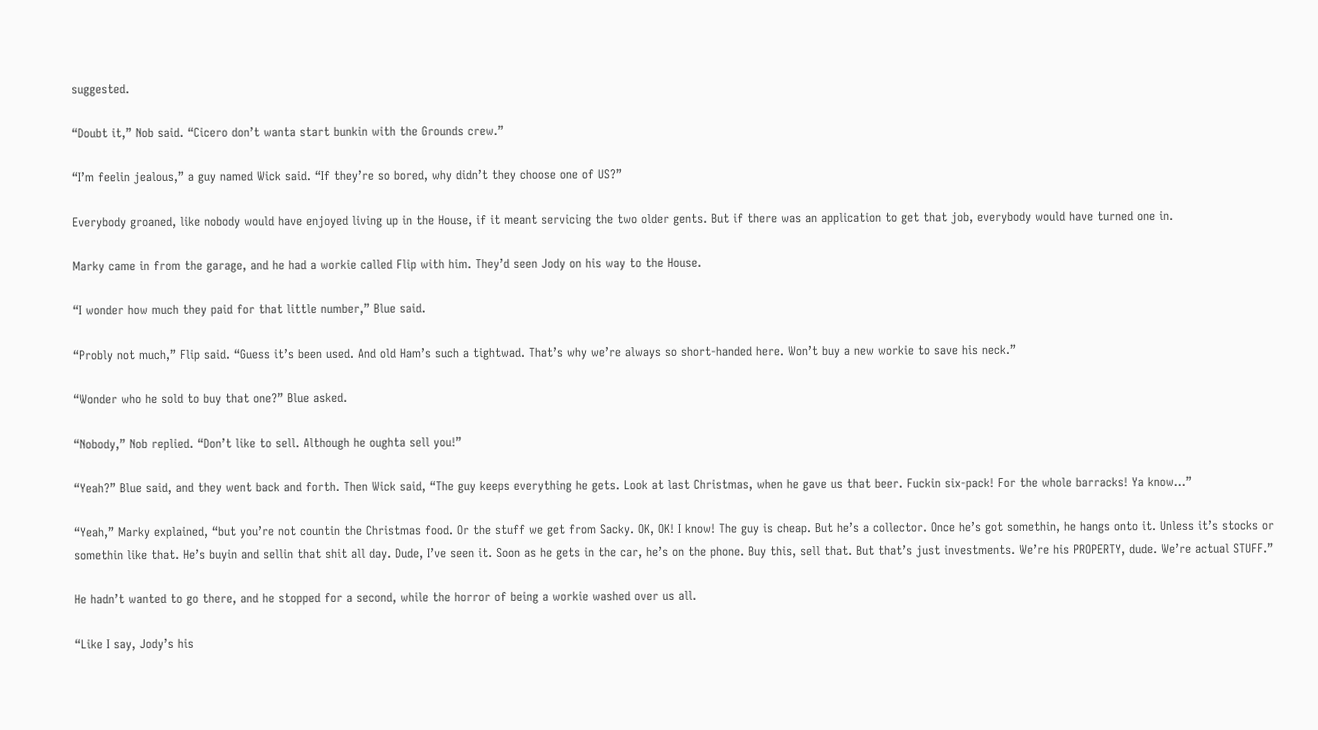suggested.

“Doubt it,” Nob said. “Cicero don’t wanta start bunkin with the Grounds crew.”

“I’m feelin jealous,” a guy named Wick said. “If they’re so bored, why didn’t they choose one of US?”

Everybody groaned, like nobody would have enjoyed living up in the House, if it meant servicing the two older gents. But if there was an application to get that job, everybody would have turned one in.

Marky came in from the garage, and he had a workie called Flip with him. They’d seen Jody on his way to the House.

“I wonder how much they paid for that little number,” Blue said.

“Probly not much,” Flip said. “Guess it’s been used. And old Ham’s such a tightwad. That’s why we’re always so short-handed here. Won’t buy a new workie to save his neck.”

“Wonder who he sold to buy that one?” Blue asked.

“Nobody,” Nob replied. “Don’t like to sell. Although he oughta sell you!”

“Yeah?” Blue said, and they went back and forth. Then Wick said, “The guy keeps everything he gets. Look at last Christmas, when he gave us that beer. Fuckin six-pack! For the whole barracks! Ya know…”

“Yeah,” Marky explained, “but you’re not countin the Christmas food. Or the stuff we get from Sacky. OK, OK! I know! The guy is cheap. But he’s a collector. Once he’s got somethin, he hangs onto it. Unless it’s stocks or somethin like that. He’s buyin and sellin that shit all day. Dude, I’ve seen it. Soon as he gets in the car, he’s on the phone. Buy this, sell that. But that’s just investments. We’re his PROPERTY, dude. We’re actual STUFF.”

He hadn’t wanted to go there, and he stopped for a second, while the horror of being a workie washed over us all.

“Like I say, Jody’s his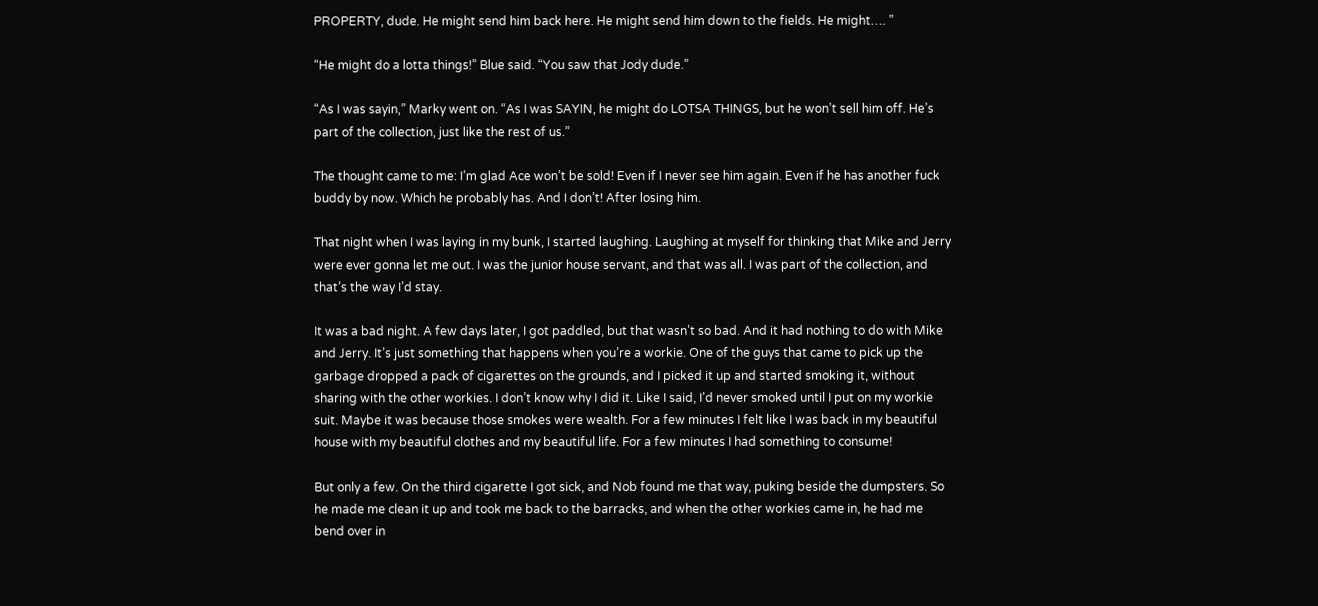PROPERTY, dude. He might send him back here. He might send him down to the fields. He might…. ”

“He might do a lotta things!” Blue said. “You saw that Jody dude.”

“As I was sayin,” Marky went on. “As I was SAYIN, he might do LOTSA THINGS, but he won’t sell him off. He’s part of the collection, just like the rest of us.”

The thought came to me: I’m glad Ace won’t be sold! Even if I never see him again. Even if he has another fuck buddy by now. Which he probably has. And I don’t! After losing him.

That night when I was laying in my bunk, I started laughing. Laughing at myself for thinking that Mike and Jerry were ever gonna let me out. I was the junior house servant, and that was all. I was part of the collection, and that’s the way I’d stay.

It was a bad night. A few days later, I got paddled, but that wasn’t so bad. And it had nothing to do with Mike and Jerry. It’s just something that happens when you’re a workie. One of the guys that came to pick up the garbage dropped a pack of cigarettes on the grounds, and I picked it up and started smoking it, without sharing with the other workies. I don’t know why I did it. Like I said, I’d never smoked until I put on my workie suit. Maybe it was because those smokes were wealth. For a few minutes I felt like I was back in my beautiful house with my beautiful clothes and my beautiful life. For a few minutes I had something to consume!

But only a few. On the third cigarette I got sick, and Nob found me that way, puking beside the dumpsters. So he made me clean it up and took me back to the barracks, and when the other workies came in, he had me bend over in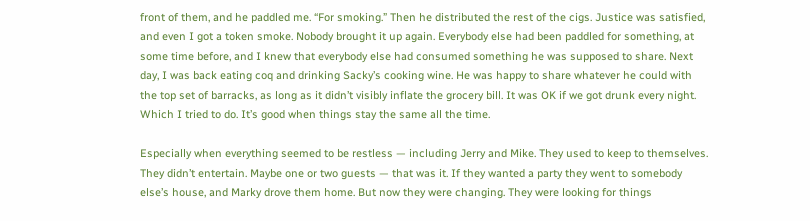front of them, and he paddled me. “For smoking.” Then he distributed the rest of the cigs. Justice was satisfied, and even I got a token smoke. Nobody brought it up again. Everybody else had been paddled for something, at some time before, and I knew that everybody else had consumed something he was supposed to share. Next day, I was back eating coq and drinking Sacky’s cooking wine. He was happy to share whatever he could with the top set of barracks, as long as it didn’t visibly inflate the grocery bill. It was OK if we got drunk every night. Which I tried to do. It’s good when things stay the same all the time.

Especially when everything seemed to be restless — including Jerry and Mike. They used to keep to themselves. They didn’t entertain. Maybe one or two guests — that was it. If they wanted a party they went to somebody else’s house, and Marky drove them home. But now they were changing. They were looking for things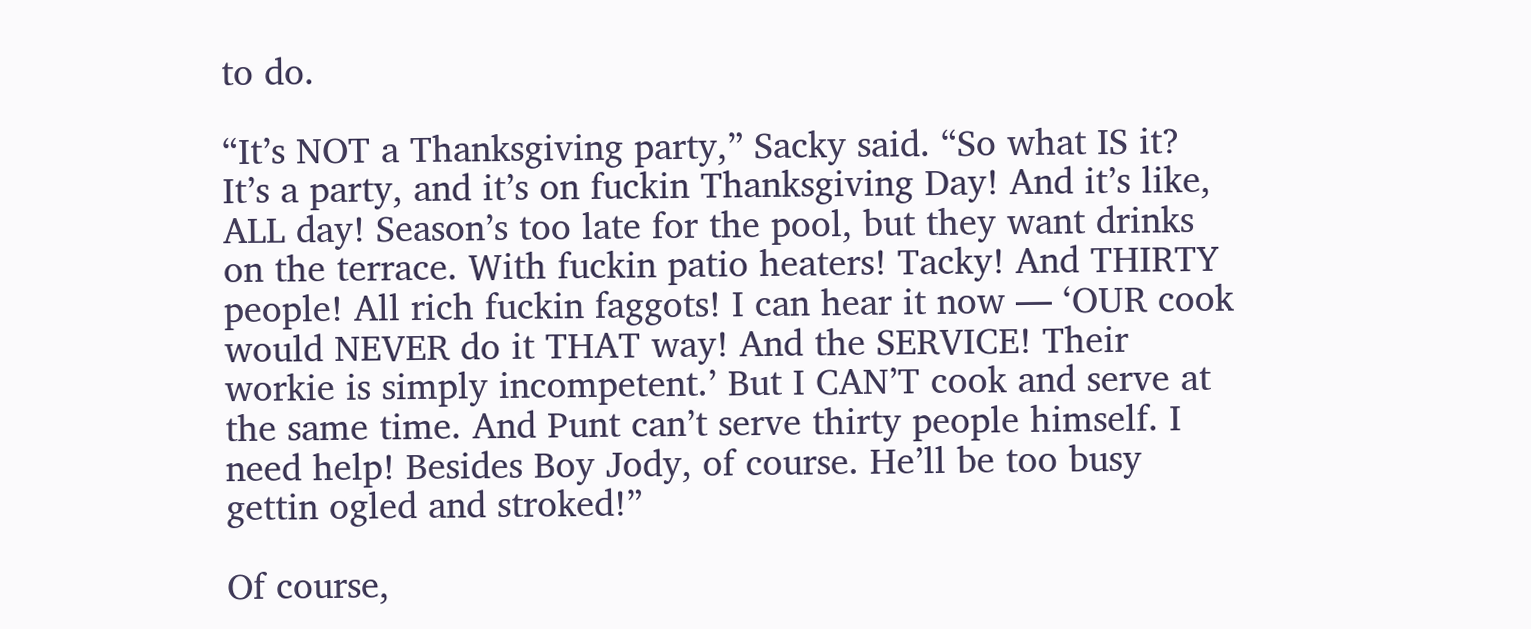to do.

“It’s NOT a Thanksgiving party,” Sacky said. “So what IS it? It’s a party, and it’s on fuckin Thanksgiving Day! And it’s like, ALL day! Season’s too late for the pool, but they want drinks on the terrace. With fuckin patio heaters! Tacky! And THIRTY people! All rich fuckin faggots! I can hear it now — ‘OUR cook would NEVER do it THAT way! And the SERVICE! Their workie is simply incompetent.’ But I CAN’T cook and serve at the same time. And Punt can’t serve thirty people himself. I need help! Besides Boy Jody, of course. He’ll be too busy gettin ogled and stroked!”

Of course,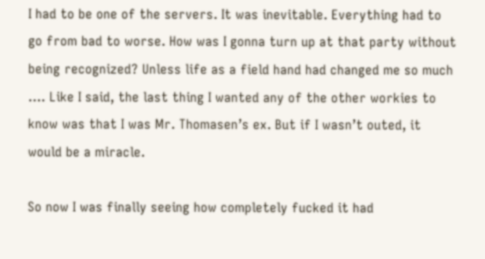I had to be one of the servers. It was inevitable. Everything had to go from bad to worse. How was I gonna turn up at that party without being recognized? Unless life as a field hand had changed me so much …. Like I said, the last thing I wanted any of the other workies to know was that I was Mr. Thomasen’s ex. But if I wasn’t outed, it would be a miracle.

So now I was finally seeing how completely fucked it had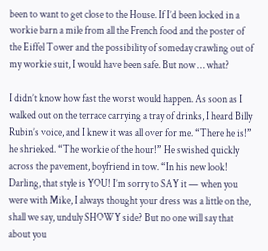been to want to get close to the House. If I’d been locked in a workie barn a mile from all the French food and the poster of the Eiffel Tower and the possibility of someday crawling out of my workie suit, I would have been safe. But now … what?

I didn’t know how fast the worst would happen. As soon as I walked out on the terrace carrying a tray of drinks, I heard Billy Rubin’s voice, and I knew it was all over for me. “There he is!” he shrieked. “The workie of the hour!” He swished quickly across the pavement, boyfriend in tow. “In his new look! Darling, that style is YOU! I’m sorry to SAY it — when you were with Mike, I always thought your dress was a little on the, shall we say, unduly SHOWY side? But no one will say that about you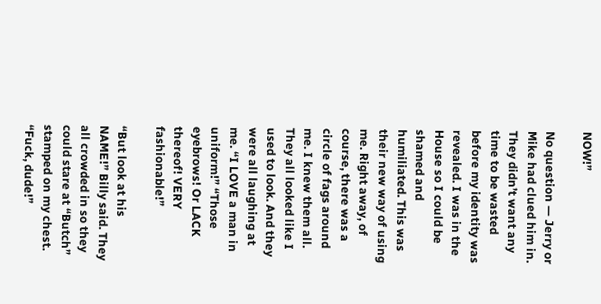NOW!”

No question — Jerry or Mike had clued him in. They didn’t want any time to be wasted before my identity was revealed. I was in the House so I could be shamed and humiliated. This was their new way of using me. Right away, of course, there was a circle of fags around me. I knew them all. They all looked like I used to look. And they were all laughing at me. “I LOVE a man in uniform!” “Those eyebrows! Or LACK thereof! VERY fashionable!”

“But look at his NAME!” Billy said. They all crowded in so they could stare at “Butch” stamped on my chest. “Fuck, dude!”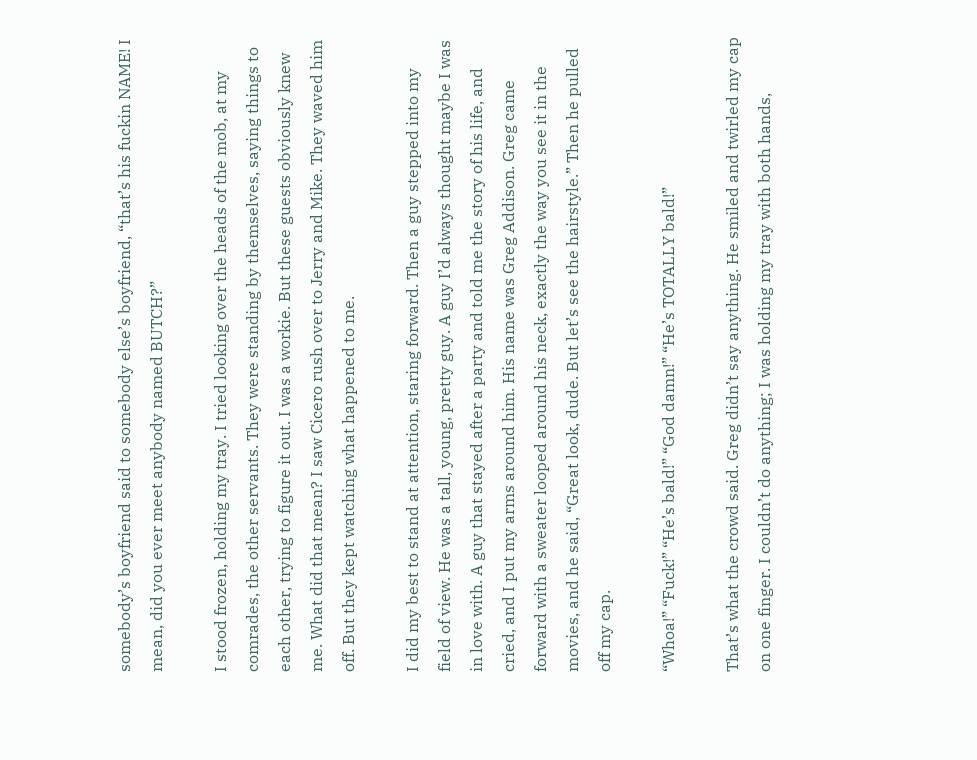somebody’s boyfriend said to somebody else’s boyfriend, “that’s his fuckin NAME! I mean, did you ever meet anybody named BUTCH?”

I stood frozen, holding my tray. I tried looking over the heads of the mob, at my comrades, the other servants. They were standing by themselves, saying things to each other, trying to figure it out. I was a workie. But these guests obviously knew me. What did that mean? I saw Cicero rush over to Jerry and Mike. They waved him off. But they kept watching what happened to me.

I did my best to stand at attention, staring forward. Then a guy stepped into my field of view. He was a tall, young, pretty guy. A guy I’d always thought maybe I was in love with. A guy that stayed after a party and told me the story of his life, and cried, and I put my arms around him. His name was Greg Addison. Greg came forward with a sweater looped around his neck, exactly the way you see it in the movies, and he said, “Great look, dude. But let’s see the hairstyle.” Then he pulled off my cap.

“Whoa!” “Fuck!” “He’s bald!” “God damn!” “He’s TOTALLY bald!”

That’s what the crowd said. Greg didn’t say anything. He smiled and twirled my cap on one finger. I couldn’t do anything; I was holding my tray with both hands,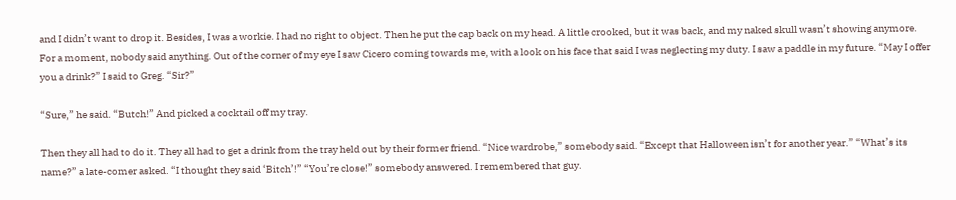and I didn’t want to drop it. Besides, I was a workie. I had no right to object. Then he put the cap back on my head. A little crooked, but it was back, and my naked skull wasn’t showing anymore.   For a moment, nobody said anything. Out of the corner of my eye I saw Cicero coming towards me, with a look on his face that said I was neglecting my duty. I saw a paddle in my future. “May I offer you a drink?” I said to Greg. “Sir?”

“Sure,” he said. “Butch!” And picked a cocktail off my tray.

Then they all had to do it. They all had to get a drink from the tray held out by their former friend. “Nice wardrobe,” somebody said. “Except that Halloween isn’t for another year.” “What’s its name?” a late-comer asked. “I thought they said ‘Bitch’!” “You’re close!” somebody answered. I remembered that guy.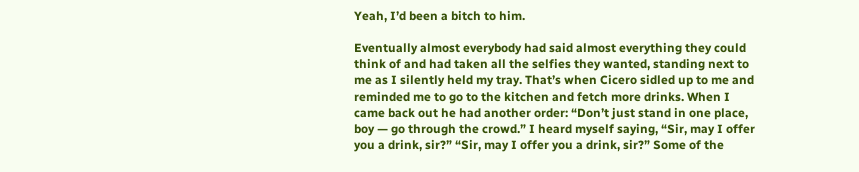Yeah, I’d been a bitch to him.

Eventually almost everybody had said almost everything they could think of and had taken all the selfies they wanted, standing next to me as I silently held my tray. That’s when Cicero sidled up to me and reminded me to go to the kitchen and fetch more drinks. When I came back out he had another order: “Don’t just stand in one place, boy — go through the crowd.” I heard myself saying, “Sir, may I offer you a drink, sir?” “Sir, may I offer you a drink, sir?” Some of the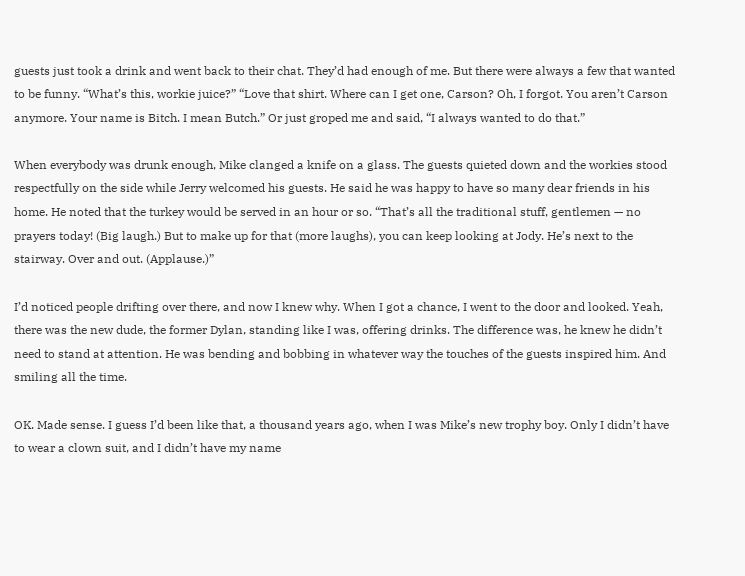guests just took a drink and went back to their chat. They’d had enough of me. But there were always a few that wanted to be funny. “What’s this, workie juice?” “Love that shirt. Where can I get one, Carson? Oh, I forgot. You aren’t Carson anymore. Your name is Bitch. I mean Butch.” Or just groped me and said, “I always wanted to do that.”

When everybody was drunk enough, Mike clanged a knife on a glass. The guests quieted down and the workies stood respectfully on the side while Jerry welcomed his guests. He said he was happy to have so many dear friends in his home. He noted that the turkey would be served in an hour or so. “That’s all the traditional stuff, gentlemen — no prayers today! (Big laugh.) But to make up for that (more laughs), you can keep looking at Jody. He’s next to the stairway. Over and out. (Applause.)”

I’d noticed people drifting over there, and now I knew why. When I got a chance, I went to the door and looked. Yeah, there was the new dude, the former Dylan, standing like I was, offering drinks. The difference was, he knew he didn’t need to stand at attention. He was bending and bobbing in whatever way the touches of the guests inspired him. And smiling all the time.

OK. Made sense. I guess I’d been like that, a thousand years ago, when I was Mike’s new trophy boy. Only I didn’t have to wear a clown suit, and I didn’t have my name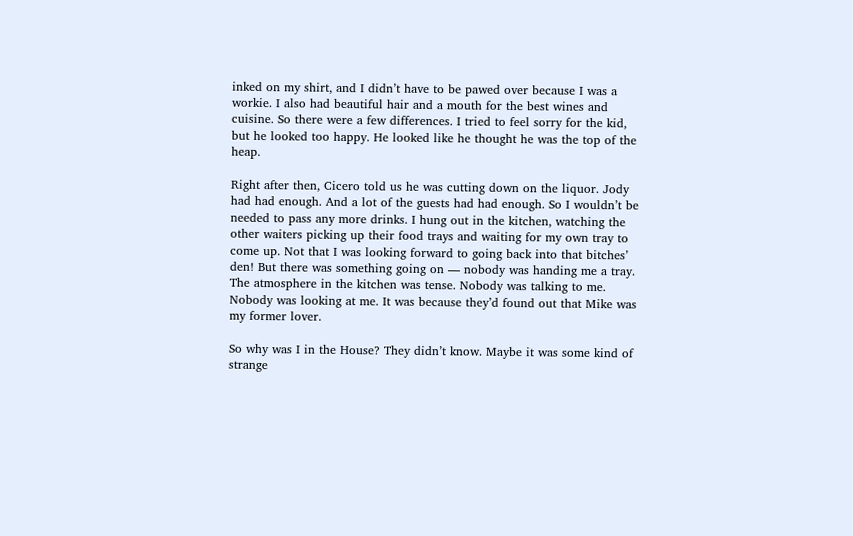inked on my shirt, and I didn’t have to be pawed over because I was a workie. I also had beautiful hair and a mouth for the best wines and cuisine. So there were a few differences. I tried to feel sorry for the kid, but he looked too happy. He looked like he thought he was the top of the heap.

Right after then, Cicero told us he was cutting down on the liquor. Jody had had enough. And a lot of the guests had had enough. So I wouldn’t be needed to pass any more drinks. I hung out in the kitchen, watching the other waiters picking up their food trays and waiting for my own tray to come up. Not that I was looking forward to going back into that bitches’ den! But there was something going on — nobody was handing me a tray. The atmosphere in the kitchen was tense. Nobody was talking to me. Nobody was looking at me. It was because they’d found out that Mike was my former lover.

So why was I in the House? They didn’t know. Maybe it was some kind of strange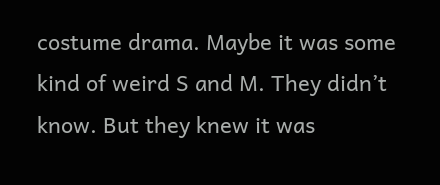costume drama. Maybe it was some kind of weird S and M. They didn’t know. But they knew it was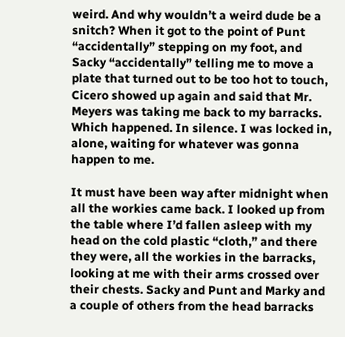weird. And why wouldn’t a weird dude be a snitch? When it got to the point of Punt “accidentally” stepping on my foot, and Sacky “accidentally” telling me to move a plate that turned out to be too hot to touch, Cicero showed up again and said that Mr. Meyers was taking me back to my barracks. Which happened. In silence. I was locked in, alone, waiting for whatever was gonna happen to me.

It must have been way after midnight when all the workies came back. I looked up from the table where I’d fallen asleep with my head on the cold plastic “cloth,” and there they were, all the workies in the barracks, looking at me with their arms crossed over their chests. Sacky and Punt and Marky and a couple of others from the head barracks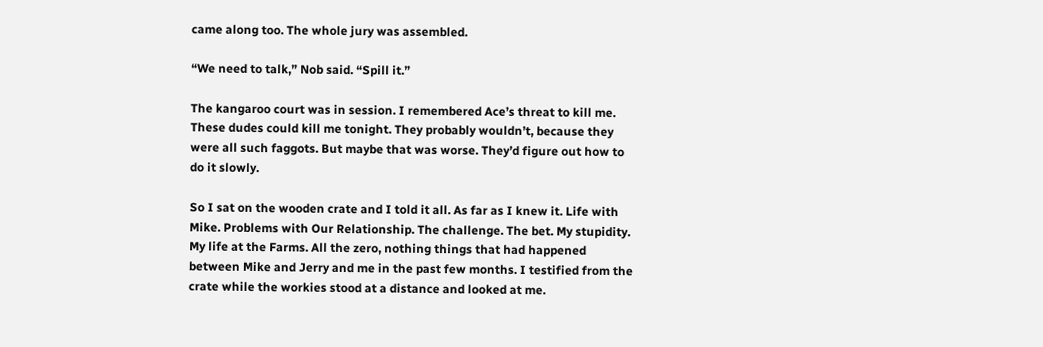came along too. The whole jury was assembled.

“We need to talk,” Nob said. “Spill it.”

The kangaroo court was in session. I remembered Ace’s threat to kill me. These dudes could kill me tonight. They probably wouldn’t, because they were all such faggots. But maybe that was worse. They’d figure out how to do it slowly.

So I sat on the wooden crate and I told it all. As far as I knew it. Life with Mike. Problems with Our Relationship. The challenge. The bet. My stupidity. My life at the Farms. All the zero, nothing things that had happened between Mike and Jerry and me in the past few months. I testified from the crate while the workies stood at a distance and looked at me.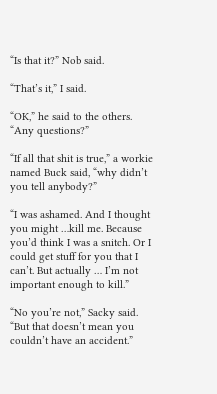“Is that it?” Nob said.

“That’s it,” I said.

“OK,” he said to the others. “Any questions?”

“If all that shit is true,” a workie named Buck said, “why didn’t you tell anybody?”

“I was ashamed. And I thought you might …kill me. Because you’d think I was a snitch. Or I could get stuff for you that I can’t. But actually … I’m not important enough to kill.”

“No you’re not,” Sacky said. “But that doesn’t mean you couldn’t have an accident.”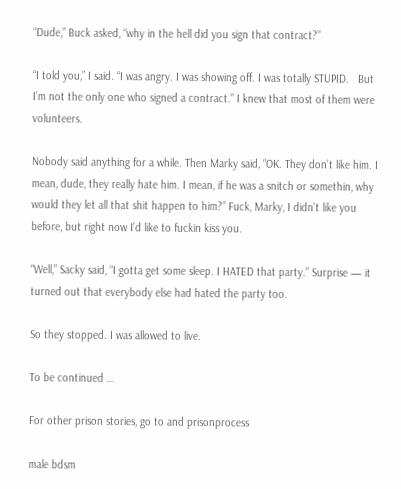“Dude,” Buck asked, “why in the hell did you sign that contract?”

“I told you,” I said. “I was angry. I was showing off. I was totally STUPID.   But I’m not the only one who signed a contract.” I knew that most of them were volunteers.

Nobody said anything for a while. Then Marky said, “OK. They don’t like him. I mean, dude, they really hate him. I mean, if he was a snitch or somethin, why would they let all that shit happen to him?” Fuck, Marky, I didn’t like you before, but right now I’d like to fuckin kiss you.

“Well,” Sacky said, “I gotta get some sleep. I HATED that party.” Surprise — it turned out that everybody else had hated the party too.

So they stopped. I was allowed to live.

To be continued …

For other prison stories, go to and prisonprocess

male bdsm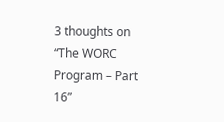3 thoughts on “The WORC Program – Part 16”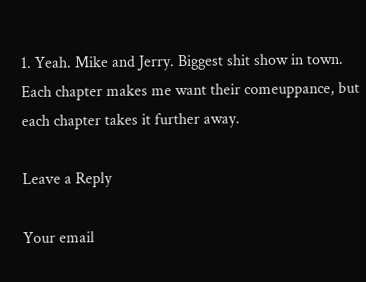1. Yeah. Mike and Jerry. Biggest shit show in town. Each chapter makes me want their comeuppance, but each chapter takes it further away.

Leave a Reply

Your email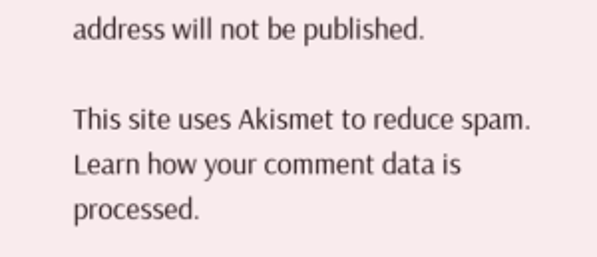address will not be published.

This site uses Akismet to reduce spam. Learn how your comment data is processed.